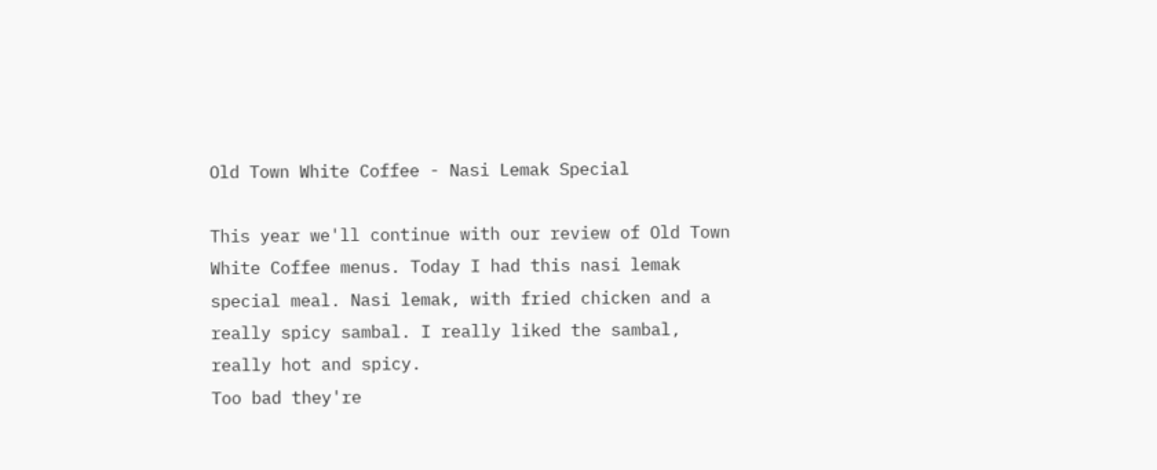Old Town White Coffee - Nasi Lemak Special

This year we'll continue with our review of Old Town White Coffee menus. Today I had this nasi lemak special meal. Nasi lemak, with fried chicken and a really spicy sambal. I really liked the sambal, really hot and spicy.
Too bad they're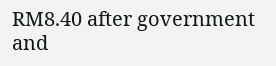RM8.40 after government and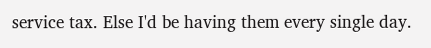service tax. Else I'd be having them every single day.